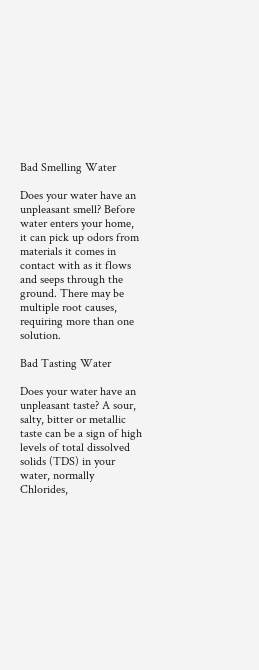Bad Smelling Water

Does your water have an unpleasant smell? Before water enters your home, it can pick up odors from materials it comes in contact with as it flows and seeps through the ground. There may be multiple root causes, requiring more than one solution.

Bad Tasting Water

Does your water have an unpleasant taste? A sour, salty, bitter or metallic taste can be a sign of high levels of total dissolved solids (TDS) in your water, normally Chlorides,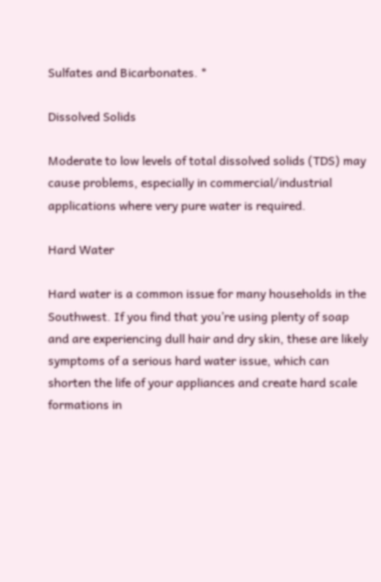Sulfates and Bicarbonates. *

Dissolved Solids

Moderate to low levels of total dissolved solids (TDS) may cause problems, especially in commercial/industrial applications where very pure water is required.

Hard Water

Hard water is a common issue for many households in the Southwest. If you find that you’re using plenty of soap and are experiencing dull hair and dry skin, these are likely symptoms of a serious hard water issue, which can shorten the life of your appliances and create hard scale formations in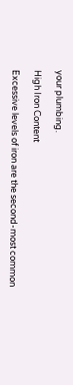your plumbing.

High Iron Content

Excessive levels of iron are the second-most common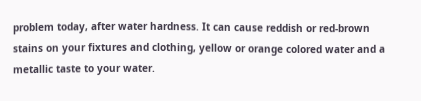problem today, after water hardness. It can cause reddish or red-brown stains on your fixtures and clothing, yellow or orange colored water and a metallic taste to your water.